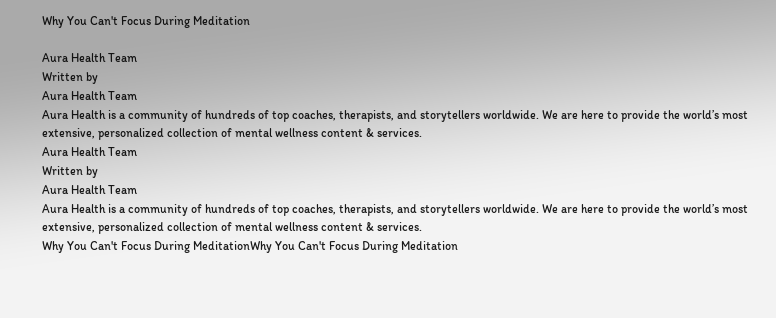Why You Can't Focus During Meditation

Aura Health Team
Written by
Aura Health Team
Aura Health is a community of hundreds of top coaches, therapists, and storytellers worldwide. We are here to provide the world’s most extensive, personalized collection of mental wellness content & services.
Aura Health Team
Written by
Aura Health Team
Aura Health is a community of hundreds of top coaches, therapists, and storytellers worldwide. We are here to provide the world’s most extensive, personalized collection of mental wellness content & services.
Why You Can't Focus During MeditationWhy You Can't Focus During Meditation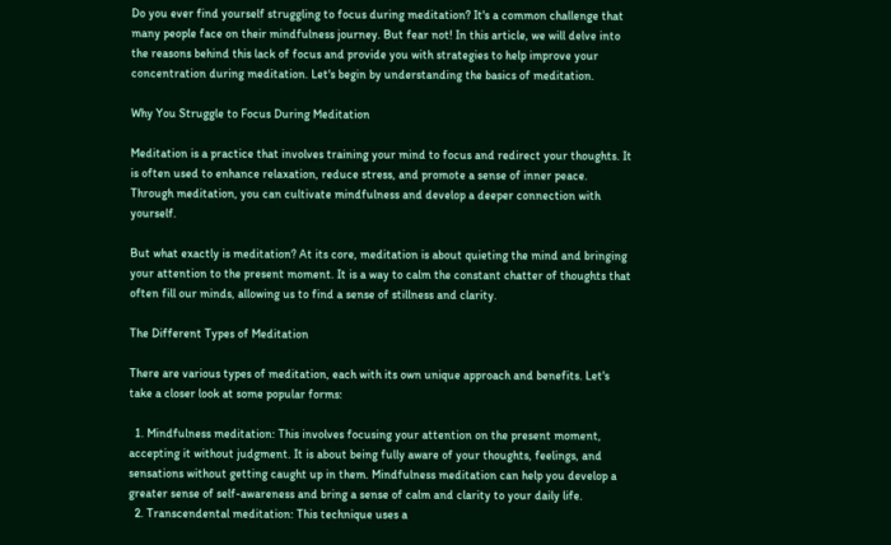Do you ever find yourself struggling to focus during meditation? It's a common challenge that many people face on their mindfulness journey. But fear not! In this article, we will delve into the reasons behind this lack of focus and provide you with strategies to help improve your concentration during meditation. Let's begin by understanding the basics of meditation.

Why You Struggle to Focus During Meditation

Meditation is a practice that involves training your mind to focus and redirect your thoughts. It is often used to enhance relaxation, reduce stress, and promote a sense of inner peace. Through meditation, you can cultivate mindfulness and develop a deeper connection with yourself.

But what exactly is meditation? At its core, meditation is about quieting the mind and bringing your attention to the present moment. It is a way to calm the constant chatter of thoughts that often fill our minds, allowing us to find a sense of stillness and clarity.

The Different Types of Meditation

There are various types of meditation, each with its own unique approach and benefits. Let's take a closer look at some popular forms:

  1. Mindfulness meditation: This involves focusing your attention on the present moment, accepting it without judgment. It is about being fully aware of your thoughts, feelings, and sensations without getting caught up in them. Mindfulness meditation can help you develop a greater sense of self-awareness and bring a sense of calm and clarity to your daily life.
  2. Transcendental meditation: This technique uses a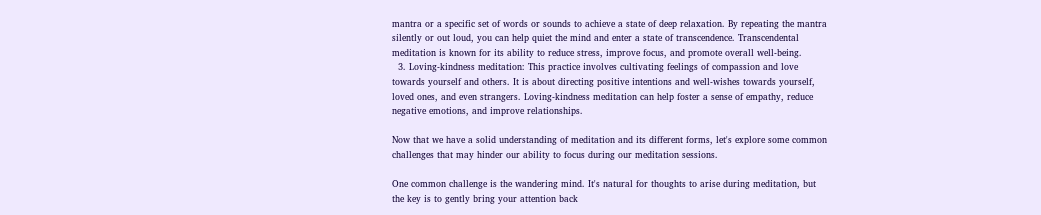mantra or a specific set of words or sounds to achieve a state of deep relaxation. By repeating the mantra silently or out loud, you can help quiet the mind and enter a state of transcendence. Transcendental meditation is known for its ability to reduce stress, improve focus, and promote overall well-being.
  3. Loving-kindness meditation: This practice involves cultivating feelings of compassion and love towards yourself and others. It is about directing positive intentions and well-wishes towards yourself, loved ones, and even strangers. Loving-kindness meditation can help foster a sense of empathy, reduce negative emotions, and improve relationships.

Now that we have a solid understanding of meditation and its different forms, let's explore some common challenges that may hinder our ability to focus during our meditation sessions.

One common challenge is the wandering mind. It's natural for thoughts to arise during meditation, but the key is to gently bring your attention back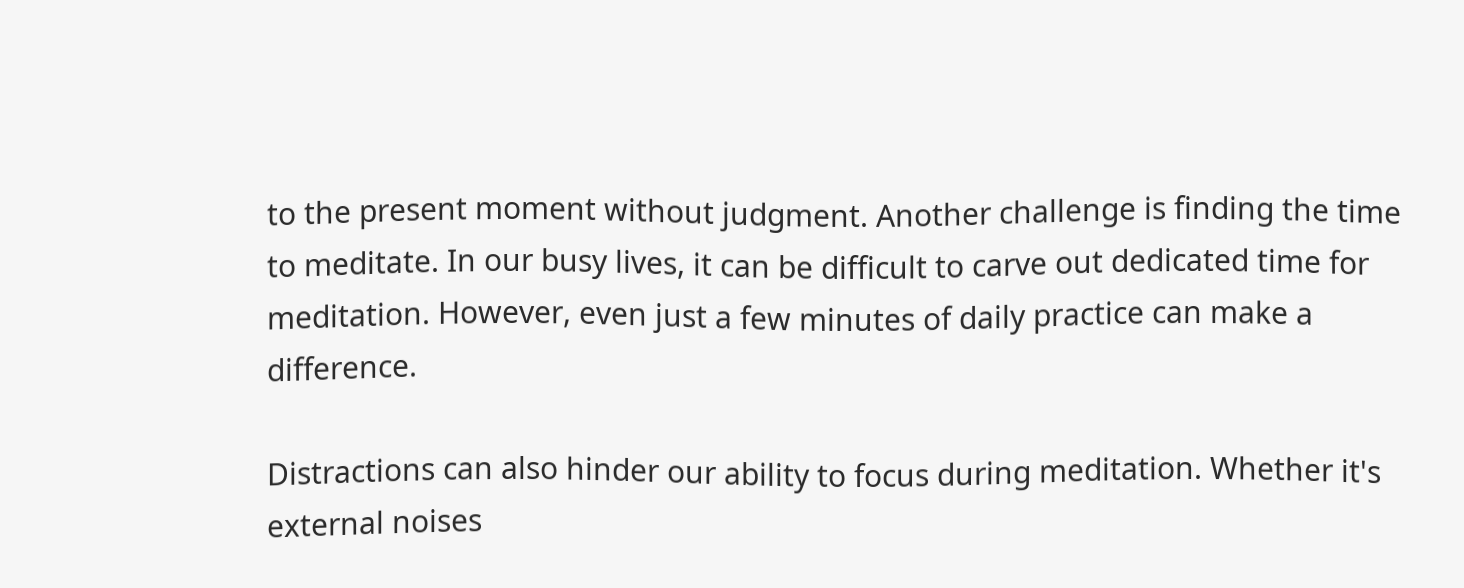to the present moment without judgment. Another challenge is finding the time to meditate. In our busy lives, it can be difficult to carve out dedicated time for meditation. However, even just a few minutes of daily practice can make a difference.

Distractions can also hinder our ability to focus during meditation. Whether it's external noises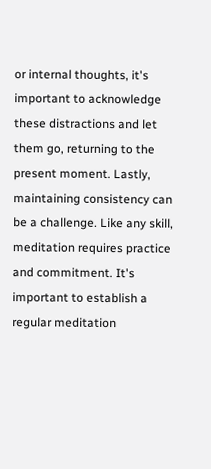or internal thoughts, it's important to acknowledge these distractions and let them go, returning to the present moment. Lastly, maintaining consistency can be a challenge. Like any skill, meditation requires practice and commitment. It's important to establish a regular meditation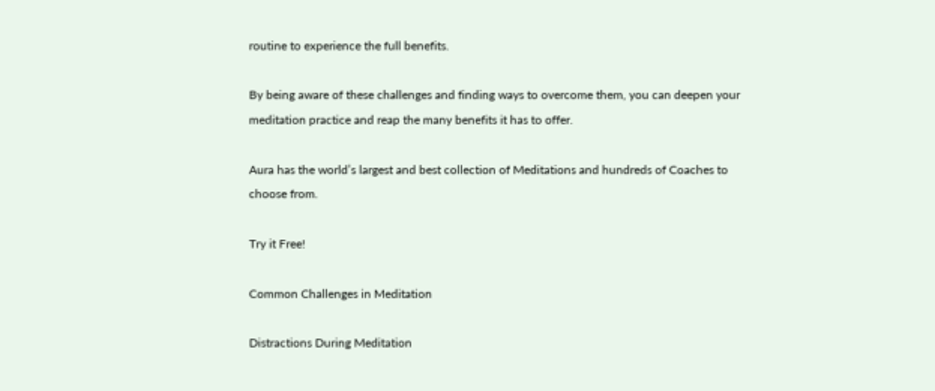routine to experience the full benefits.

By being aware of these challenges and finding ways to overcome them, you can deepen your meditation practice and reap the many benefits it has to offer.

Aura has the world’s largest and best collection of Meditations and hundreds of Coaches to choose from.

Try it Free!

Common Challenges in Meditation

Distractions During Meditation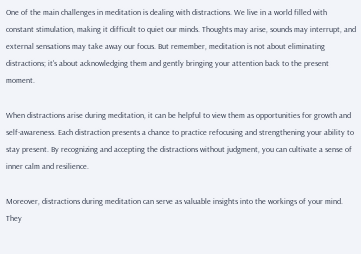One of the main challenges in meditation is dealing with distractions. We live in a world filled with constant stimulation, making it difficult to quiet our minds. Thoughts may arise, sounds may interrupt, and external sensations may take away our focus. But remember, meditation is not about eliminating distractions; it's about acknowledging them and gently bringing your attention back to the present moment.

When distractions arise during meditation, it can be helpful to view them as opportunities for growth and self-awareness. Each distraction presents a chance to practice refocusing and strengthening your ability to stay present. By recognizing and accepting the distractions without judgment, you can cultivate a sense of inner calm and resilience.

Moreover, distractions during meditation can serve as valuable insights into the workings of your mind. They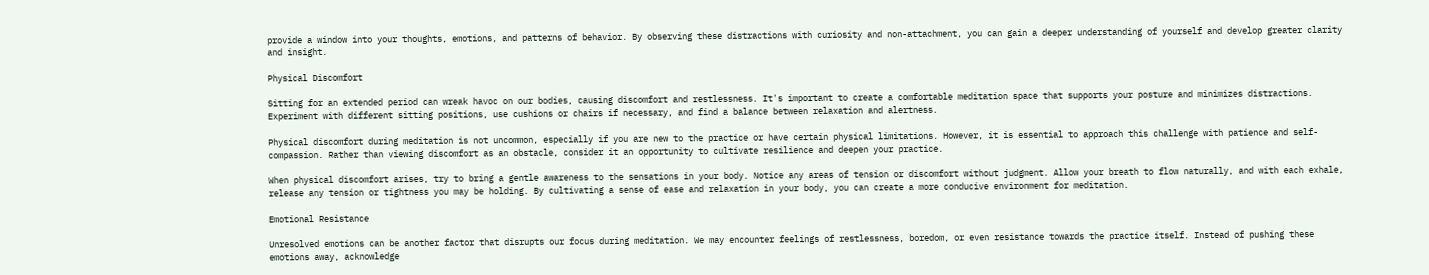provide a window into your thoughts, emotions, and patterns of behavior. By observing these distractions with curiosity and non-attachment, you can gain a deeper understanding of yourself and develop greater clarity and insight.

Physical Discomfort

Sitting for an extended period can wreak havoc on our bodies, causing discomfort and restlessness. It's important to create a comfortable meditation space that supports your posture and minimizes distractions. Experiment with different sitting positions, use cushions or chairs if necessary, and find a balance between relaxation and alertness.

Physical discomfort during meditation is not uncommon, especially if you are new to the practice or have certain physical limitations. However, it is essential to approach this challenge with patience and self-compassion. Rather than viewing discomfort as an obstacle, consider it an opportunity to cultivate resilience and deepen your practice.

When physical discomfort arises, try to bring a gentle awareness to the sensations in your body. Notice any areas of tension or discomfort without judgment. Allow your breath to flow naturally, and with each exhale, release any tension or tightness you may be holding. By cultivating a sense of ease and relaxation in your body, you can create a more conducive environment for meditation.

Emotional Resistance

Unresolved emotions can be another factor that disrupts our focus during meditation. We may encounter feelings of restlessness, boredom, or even resistance towards the practice itself. Instead of pushing these emotions away, acknowledge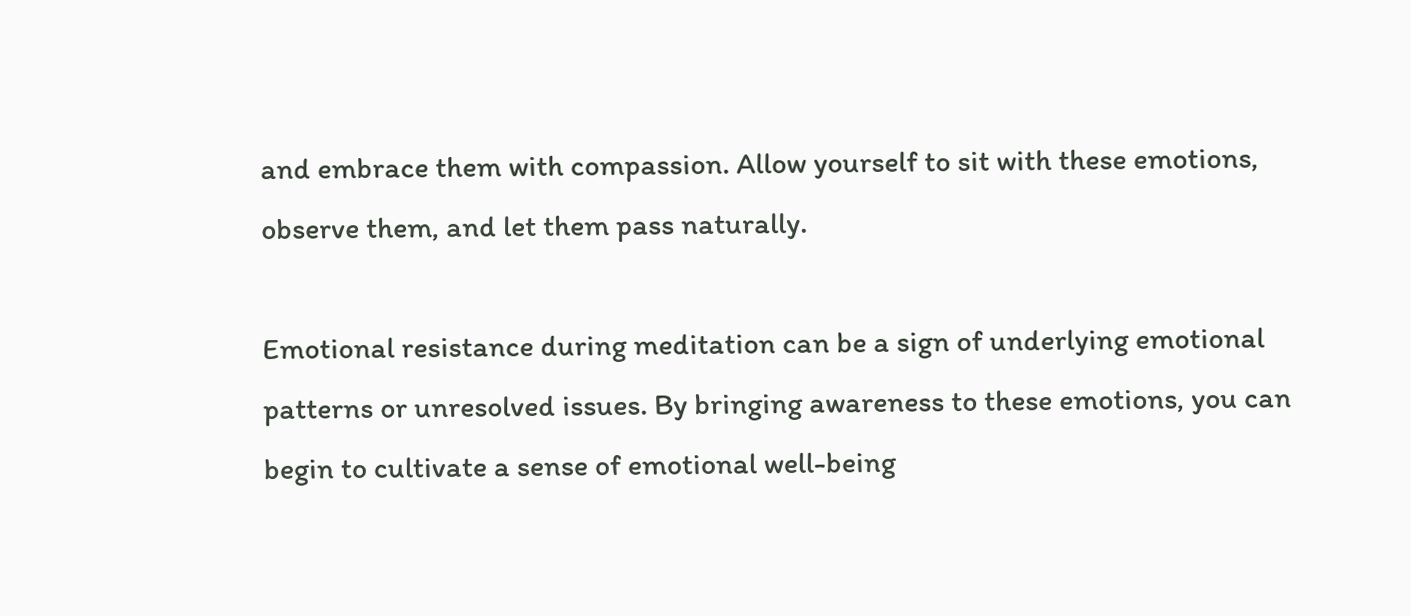and embrace them with compassion. Allow yourself to sit with these emotions, observe them, and let them pass naturally.

Emotional resistance during meditation can be a sign of underlying emotional patterns or unresolved issues. By bringing awareness to these emotions, you can begin to cultivate a sense of emotional well-being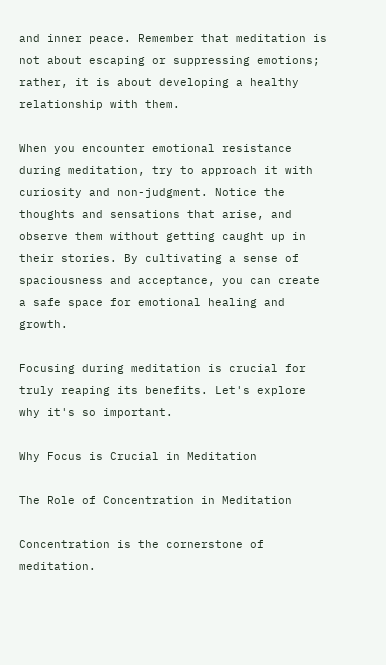and inner peace. Remember that meditation is not about escaping or suppressing emotions; rather, it is about developing a healthy relationship with them.

When you encounter emotional resistance during meditation, try to approach it with curiosity and non-judgment. Notice the thoughts and sensations that arise, and observe them without getting caught up in their stories. By cultivating a sense of spaciousness and acceptance, you can create a safe space for emotional healing and growth.

Focusing during meditation is crucial for truly reaping its benefits. Let's explore why it's so important.

Why Focus is Crucial in Meditation

The Role of Concentration in Meditation

Concentration is the cornerstone of meditation.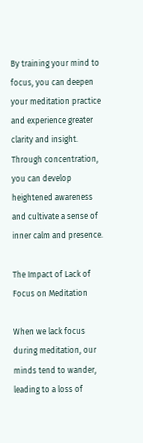By training your mind to focus, you can deepen your meditation practice and experience greater clarity and insight. Through concentration, you can develop heightened awareness and cultivate a sense of inner calm and presence.

The Impact of Lack of Focus on Meditation

When we lack focus during meditation, our minds tend to wander, leading to a loss of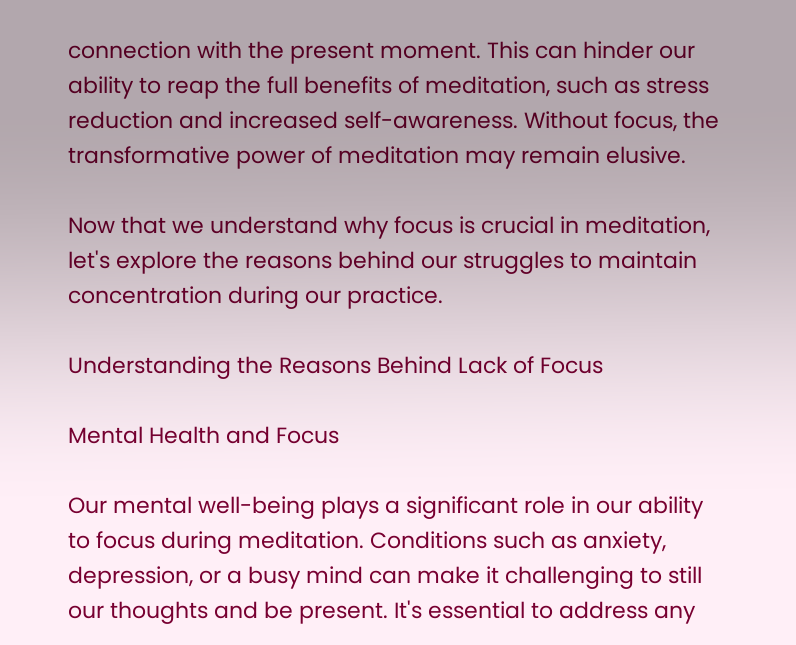connection with the present moment. This can hinder our ability to reap the full benefits of meditation, such as stress reduction and increased self-awareness. Without focus, the transformative power of meditation may remain elusive.

Now that we understand why focus is crucial in meditation, let's explore the reasons behind our struggles to maintain concentration during our practice.

Understanding the Reasons Behind Lack of Focus

Mental Health and Focus

Our mental well-being plays a significant role in our ability to focus during meditation. Conditions such as anxiety, depression, or a busy mind can make it challenging to still our thoughts and be present. It's essential to address any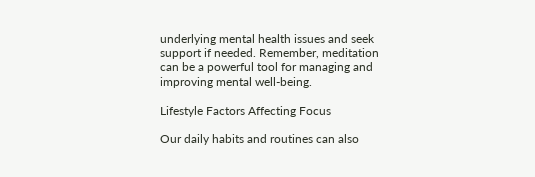underlying mental health issues and seek support if needed. Remember, meditation can be a powerful tool for managing and improving mental well-being.

Lifestyle Factors Affecting Focus

Our daily habits and routines can also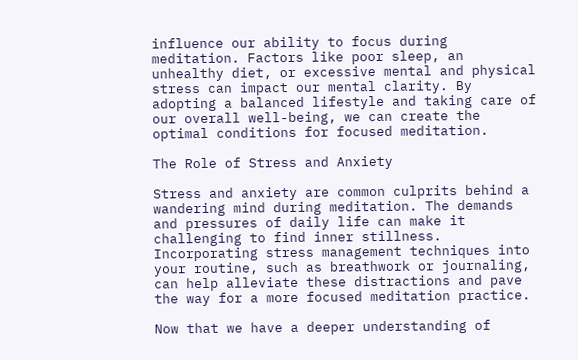influence our ability to focus during meditation. Factors like poor sleep, an unhealthy diet, or excessive mental and physical stress can impact our mental clarity. By adopting a balanced lifestyle and taking care of our overall well-being, we can create the optimal conditions for focused meditation.

The Role of Stress and Anxiety

Stress and anxiety are common culprits behind a wandering mind during meditation. The demands and pressures of daily life can make it challenging to find inner stillness. Incorporating stress management techniques into your routine, such as breathwork or journaling, can help alleviate these distractions and pave the way for a more focused meditation practice.

Now that we have a deeper understanding of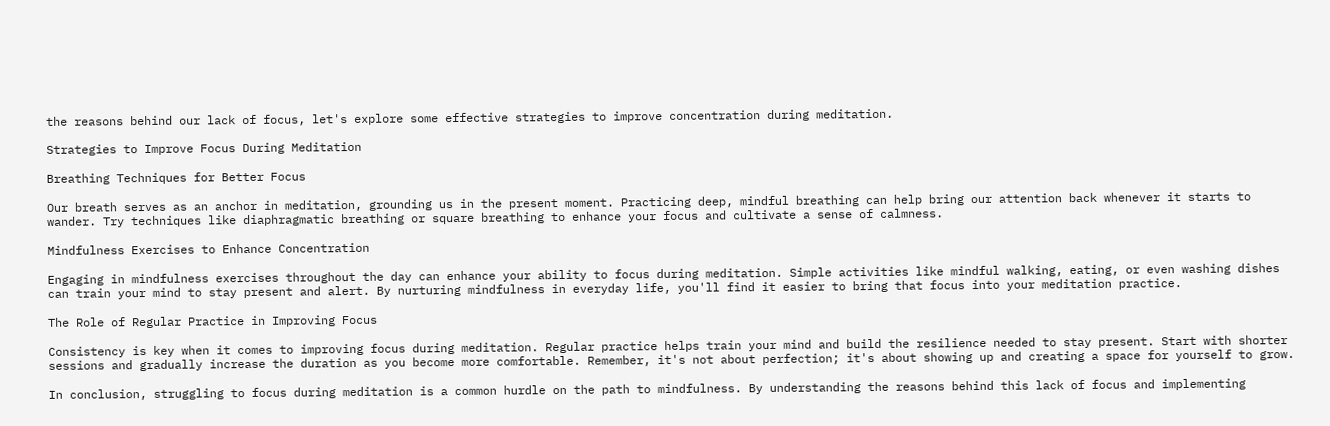the reasons behind our lack of focus, let's explore some effective strategies to improve concentration during meditation.

Strategies to Improve Focus During Meditation

Breathing Techniques for Better Focus

Our breath serves as an anchor in meditation, grounding us in the present moment. Practicing deep, mindful breathing can help bring our attention back whenever it starts to wander. Try techniques like diaphragmatic breathing or square breathing to enhance your focus and cultivate a sense of calmness.

Mindfulness Exercises to Enhance Concentration

Engaging in mindfulness exercises throughout the day can enhance your ability to focus during meditation. Simple activities like mindful walking, eating, or even washing dishes can train your mind to stay present and alert. By nurturing mindfulness in everyday life, you'll find it easier to bring that focus into your meditation practice.

The Role of Regular Practice in Improving Focus

Consistency is key when it comes to improving focus during meditation. Regular practice helps train your mind and build the resilience needed to stay present. Start with shorter sessions and gradually increase the duration as you become more comfortable. Remember, it's not about perfection; it's about showing up and creating a space for yourself to grow.

In conclusion, struggling to focus during meditation is a common hurdle on the path to mindfulness. By understanding the reasons behind this lack of focus and implementing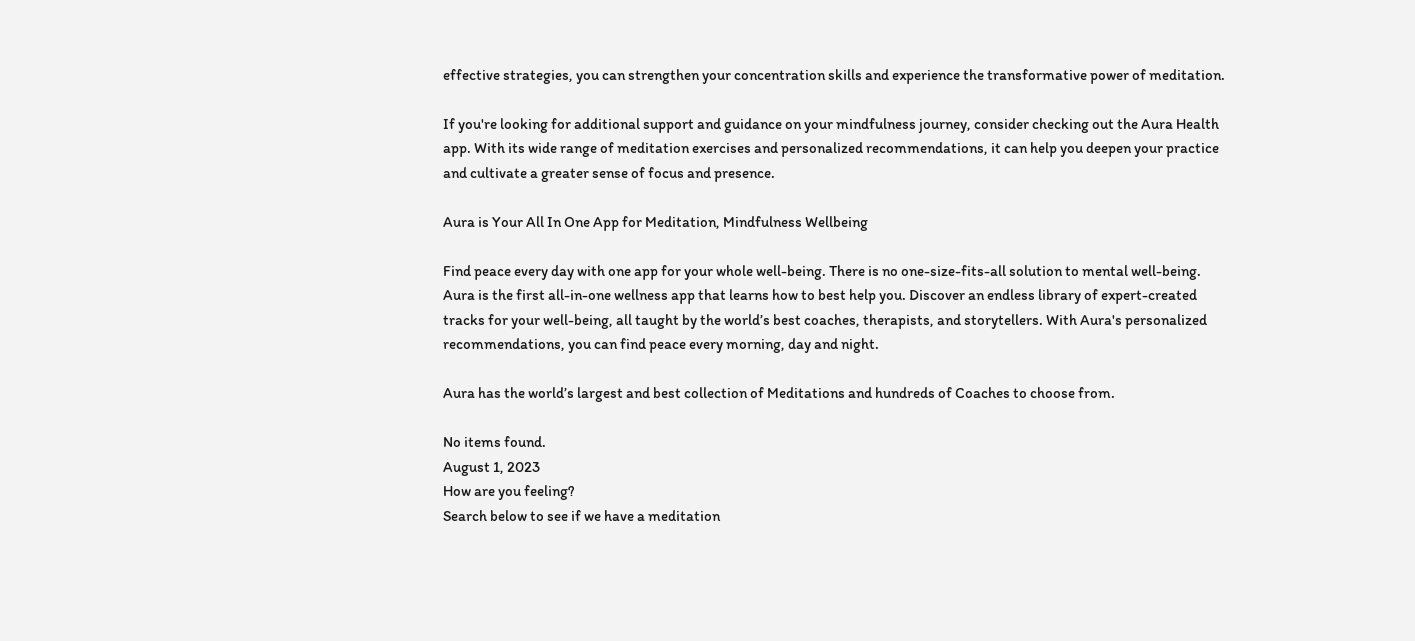effective strategies, you can strengthen your concentration skills and experience the transformative power of meditation.

If you're looking for additional support and guidance on your mindfulness journey, consider checking out the Aura Health app. With its wide range of meditation exercises and personalized recommendations, it can help you deepen your practice and cultivate a greater sense of focus and presence.

Aura is Your All In One App for Meditation, Mindfulness Wellbeing

Find peace every day with one app for your whole well-being. There is no one-size-fits-all solution to mental well-being. Aura is the first all-in-one wellness app that learns how to best help you. Discover an endless library of expert-created tracks for your well-being, all taught by the world’s best coaches, therapists, and storytellers. With Aura's personalized recommendations, you can find peace every morning, day and night.

Aura has the world’s largest and best collection of Meditations and hundreds of Coaches to choose from.

No items found.
August 1, 2023
How are you feeling?
Search below to see if we have a meditation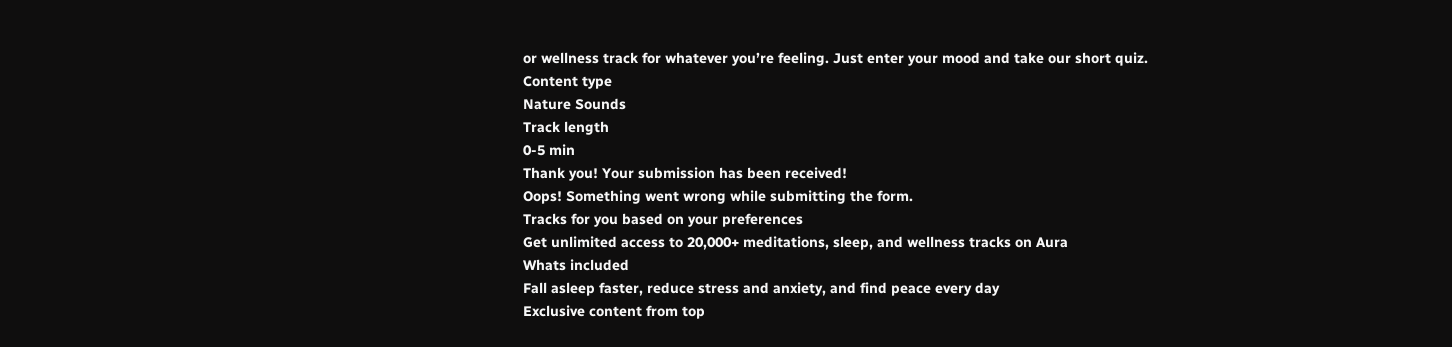or wellness track for whatever you’re feeling. Just enter your mood and take our short quiz.
Content type
Nature Sounds
Track length
0-5 min
Thank you! Your submission has been received!
Oops! Something went wrong while submitting the form.
Tracks for you based on your preferences
Get unlimited access to 20,000+ meditations, sleep, and wellness tracks on Aura
Whats included
Fall asleep faster, reduce stress and anxiety, and find peace every day
Exclusive content from top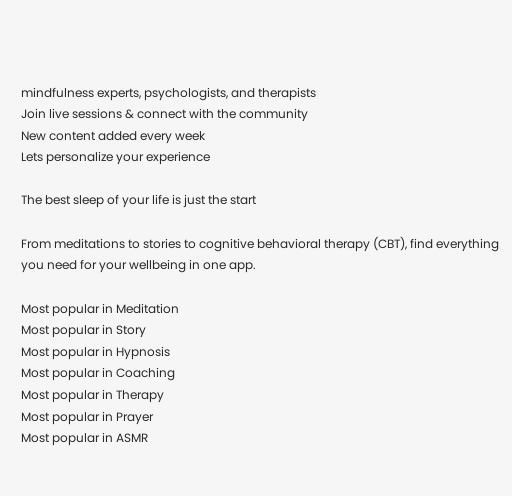mindfulness experts, psychologists, and therapists
Join live sessions & connect with the community
New content added every week
Lets personalize your experience

The best sleep of your life is just the start

From meditations to stories to cognitive behavioral therapy (CBT), find everything you need for your wellbeing in one app.

Most popular in Meditation
Most popular in Story
Most popular in Hypnosis
Most popular in Coaching
Most popular in Therapy
Most popular in Prayer
Most popular in ASMR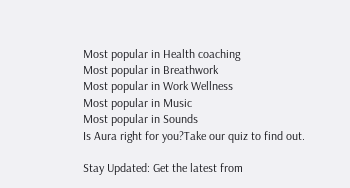Most popular in Health coaching
Most popular in Breathwork
Most popular in Work Wellness
Most popular in Music
Most popular in Sounds
Is Aura right for you?Take our quiz to find out.

Stay Updated: Get the latest from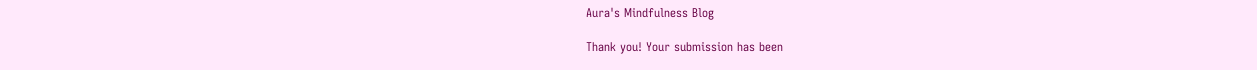Aura's Mindfulness Blog

Thank you! Your submission has been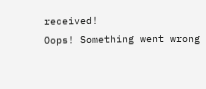received!
Oops! Something went wrong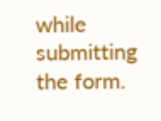while submitting the form.